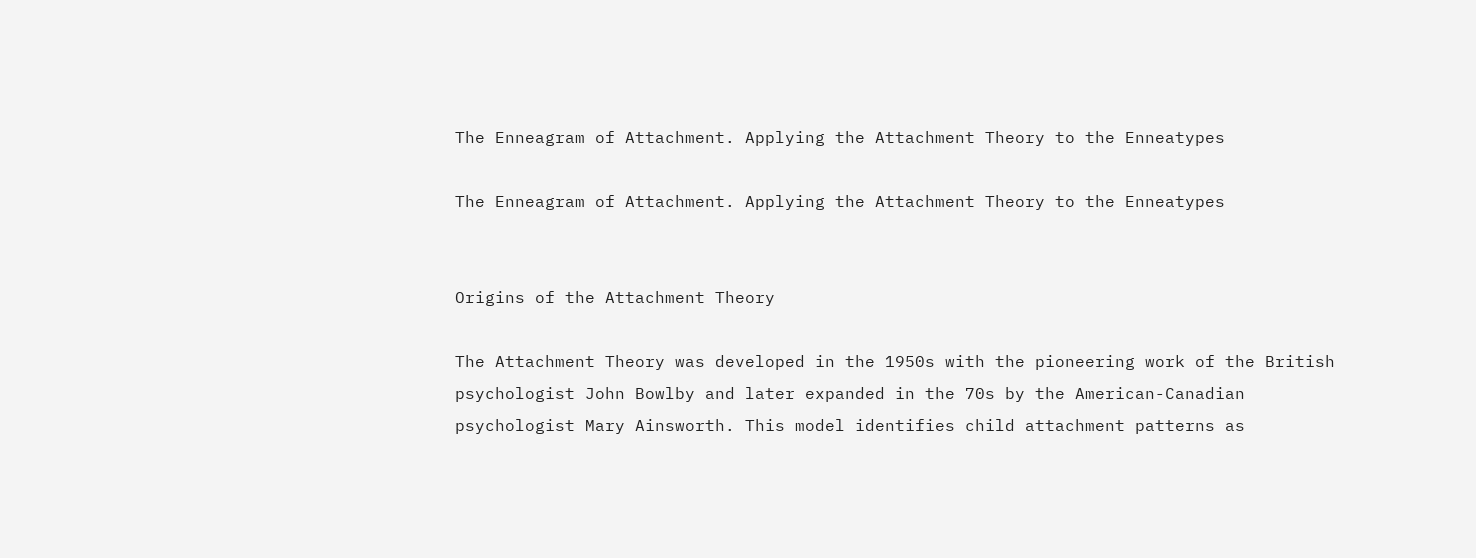The Enneagram of Attachment. Applying the Attachment Theory to the Enneatypes

The Enneagram of Attachment. Applying the Attachment Theory to the Enneatypes


Origins of the Attachment Theory

The Attachment Theory was developed in the 1950s with the pioneering work of the British psychologist John Bowlby and later expanded in the 70s by the American-Canadian psychologist Mary Ainsworth. This model identifies child attachment patterns as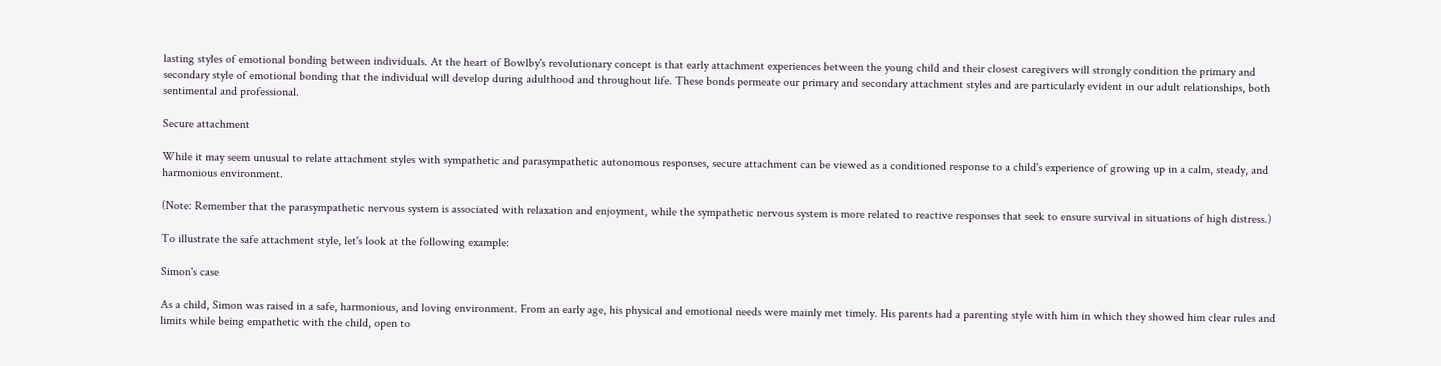lasting styles of emotional bonding between individuals. At the heart of Bowlby's revolutionary concept is that early attachment experiences between the young child and their closest caregivers will strongly condition the primary and secondary style of emotional bonding that the individual will develop during adulthood and throughout life. These bonds permeate our primary and secondary attachment styles and are particularly evident in our adult relationships, both sentimental and professional.

Secure attachment

While it may seem unusual to relate attachment styles with sympathetic and parasympathetic autonomous responses, secure attachment can be viewed as a conditioned response to a child's experience of growing up in a calm, steady, and harmonious environment.

(Note: Remember that the parasympathetic nervous system is associated with relaxation and enjoyment, while the sympathetic nervous system is more related to reactive responses that seek to ensure survival in situations of high distress.)

To illustrate the safe attachment style, let's look at the following example:

Simon's case

As a child, Simon was raised in a safe, harmonious, and loving environment. From an early age, his physical and emotional needs were mainly met timely. His parents had a parenting style with him in which they showed him clear rules and limits while being empathetic with the child, open to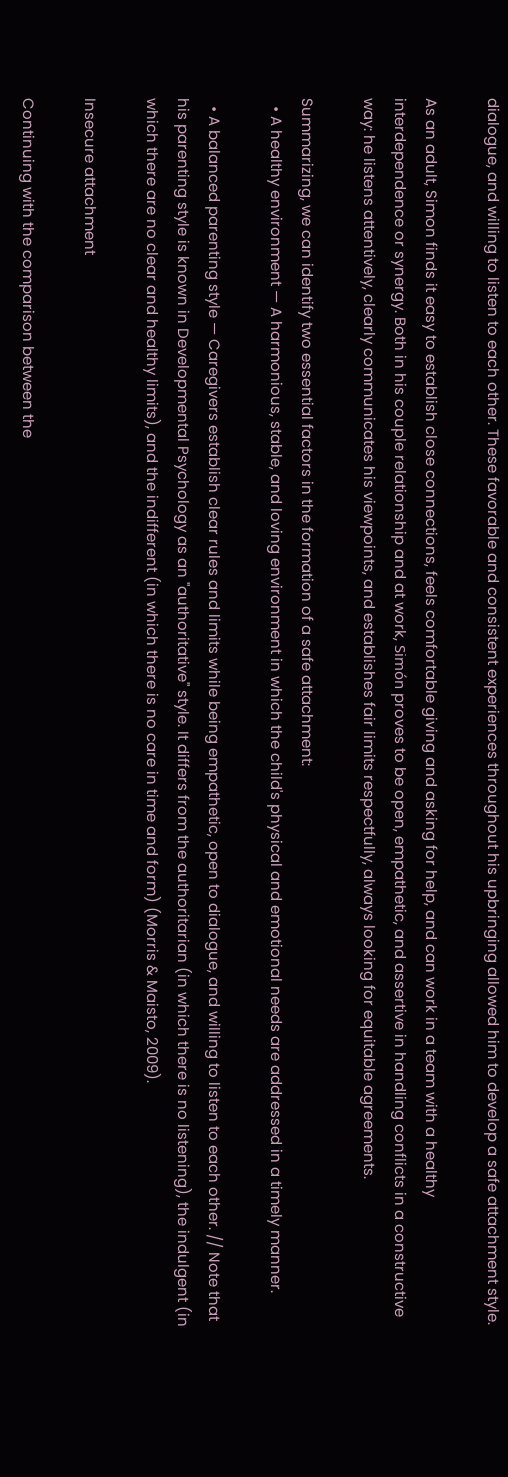dialogue, and willing to listen to each other. These favorable and consistent experiences throughout his upbringing allowed him to develop a safe attachment style.

As an adult, Simon finds it easy to establish close connections, feels comfortable giving and asking for help, and can work in a team with a healthy interdependence or synergy. Both in his couple relationship and at work, Simón proves to be open, empathetic, and assertive in handling conflicts in a constructive way: he listens attentively, clearly communicates his viewpoints, and establishes fair limits respectfully, always looking for equitable agreements.

Summarizing, we can identify two essential factors in the formation of a safe attachment:
  • A healthy environment — A harmonious, stable, and loving environment in which the child's physical and emotional needs are addressed in a timely manner.

  • A balanced parenting style — Caregivers establish clear rules and limits while being empathetic, open to dialogue, and willing to listen to each other. // Note that his parenting style is known in Developmental Psychology as an "authoritative" style. It differs from the authoritarian (in which there is no listening), the indulgent (in which there are no clear and healthy limits), and the indifferent (in which there is no care in time and form) (Morris & Maisto, 2009).

Insecure attachment

Continuing with the comparison between the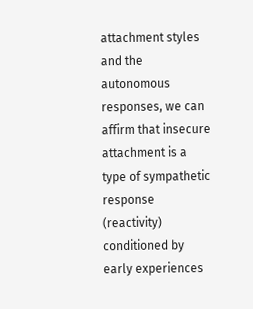attachment styles and the autonomous responses, we can affirm that insecure attachment is a type of sympathetic response (reactivity) conditioned by early experiences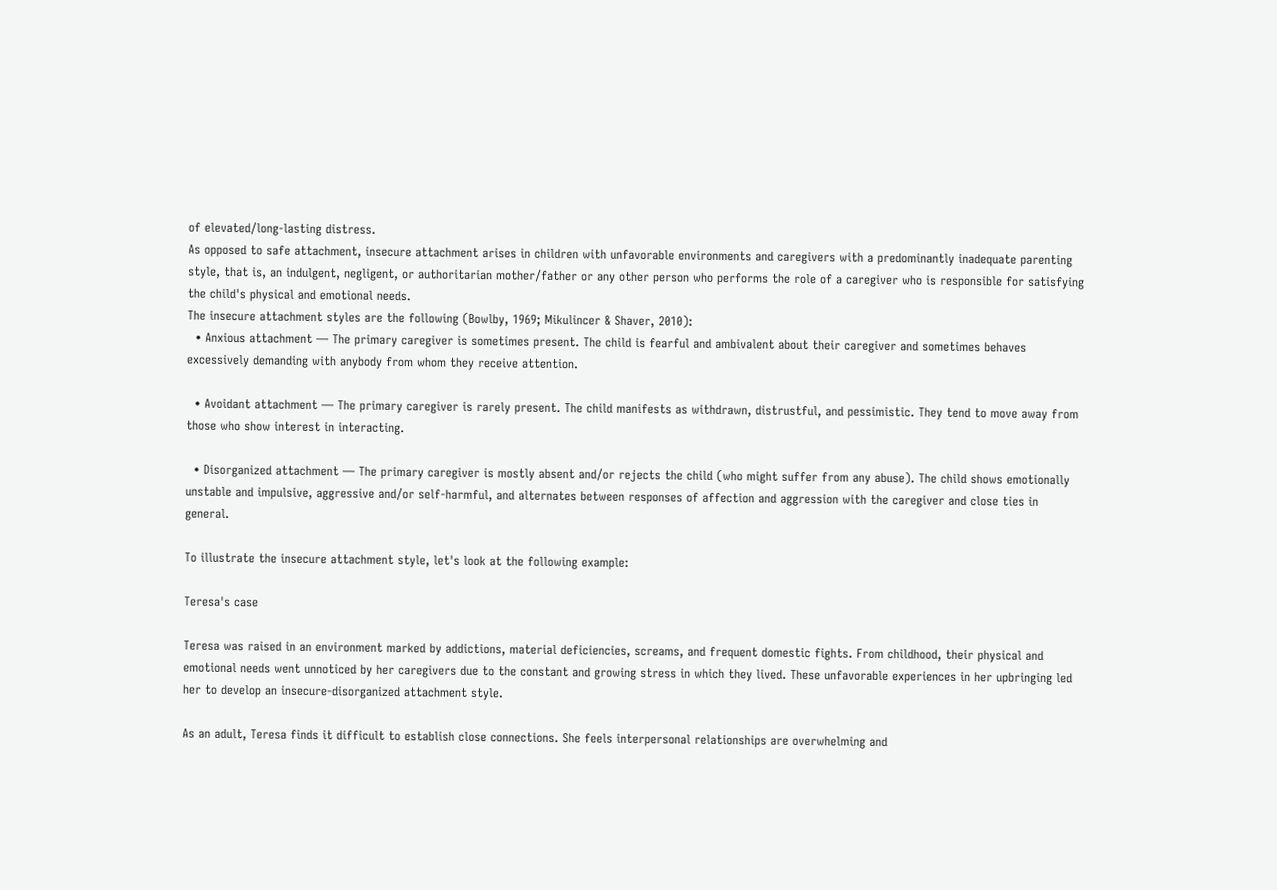of elevated/long-lasting distress.
As opposed to safe attachment, insecure attachment arises in children with unfavorable environments and caregivers with a predominantly inadequate parenting style, that is, an indulgent, negligent, or authoritarian mother/father or any other person who performs the role of a caregiver who is responsible for satisfying the child's physical and emotional needs.
The insecure attachment styles are the following (Bowlby, 1969; Mikulincer & Shaver, 2010):
  • Anxious attachment — The primary caregiver is sometimes present. The child is fearful and ambivalent about their caregiver and sometimes behaves excessively demanding with anybody from whom they receive attention.

  • Avoidant attachment — The primary caregiver is rarely present. The child manifests as withdrawn, distrustful, and pessimistic. They tend to move away from those who show interest in interacting.

  • Disorganized attachment — The primary caregiver is mostly absent and/or rejects the child (who might suffer from any abuse). The child shows emotionally unstable and impulsive, aggressive and/or self-harmful, and alternates between responses of affection and aggression with the caregiver and close ties in general.

To illustrate the insecure attachment style, let's look at the following example:

Teresa's case

Teresa was raised in an environment marked by addictions, material deficiencies, screams, and frequent domestic fights. From childhood, their physical and emotional needs went unnoticed by her caregivers due to the constant and growing stress in which they lived. These unfavorable experiences in her upbringing led her to develop an insecure-disorganized attachment style.

As an adult, Teresa finds it difficult to establish close connections. She feels interpersonal relationships are overwhelming and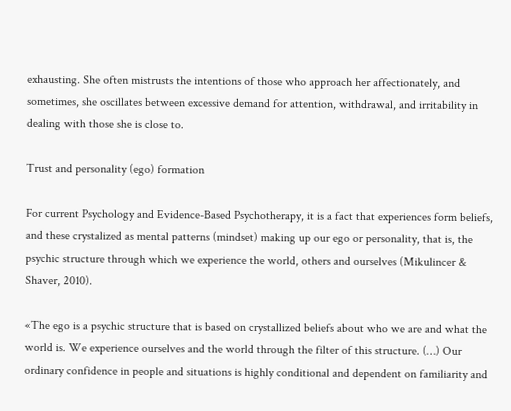exhausting. She often mistrusts the intentions of those who approach her affectionately, and sometimes, she oscillates between excessive demand for attention, withdrawal, and irritability in dealing with those she is close to.

Trust and personality (ego) formation

For current Psychology and Evidence-Based Psychotherapy, it is a fact that experiences form beliefs, and these crystalized as mental patterns (mindset) making up our ego or personality, that is, the psychic structure through which we experience the world, others and ourselves (Mikulincer & Shaver, 2010).

«The ego is a psychic structure that is based on crystallized beliefs about who we are and what the world is. We experience ourselves and the world through the filter of this structure. (…) Our ordinary confidence in people and situations is highly conditional and dependent on familiarity and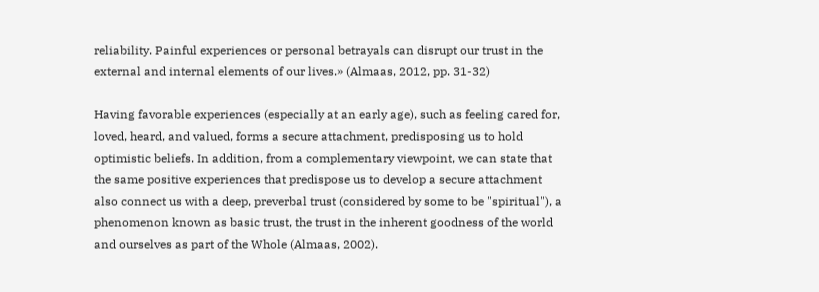reliability. Painful experiences or personal betrayals can disrupt our trust in the external and internal elements of our lives.» (Almaas, 2012, pp. 31-32)

Having favorable experiences (especially at an early age), such as feeling cared for, loved, heard, and valued, forms a secure attachment, predisposing us to hold optimistic beliefs. In addition, from a complementary viewpoint, we can state that the same positive experiences that predispose us to develop a secure attachment also connect us with a deep, preverbal trust (considered by some to be "spiritual"), a phenomenon known as basic trust, the trust in the inherent goodness of the world and ourselves as part of the Whole (Almaas, 2002).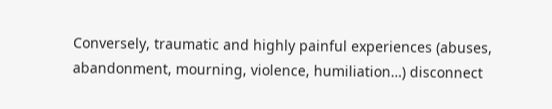Conversely, traumatic and highly painful experiences (abuses, abandonment, mourning, violence, humiliation…) disconnect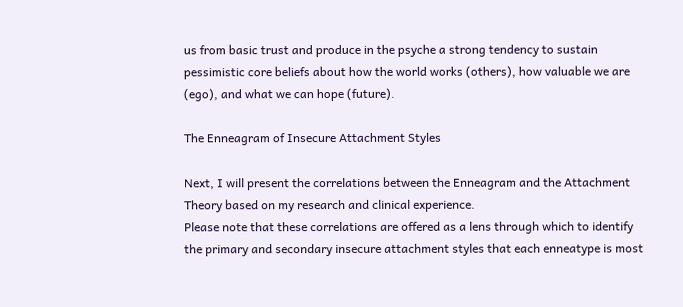us from basic trust and produce in the psyche a strong tendency to sustain pessimistic core beliefs about how the world works (others), how valuable we are (ego), and what we can hope (future).

The Enneagram of Insecure Attachment Styles

Next, I will present the correlations between the Enneagram and the Attachment Theory based on my research and clinical experience.
Please note that these correlations are offered as a lens through which to identify the primary and secondary insecure attachment styles that each enneatype is most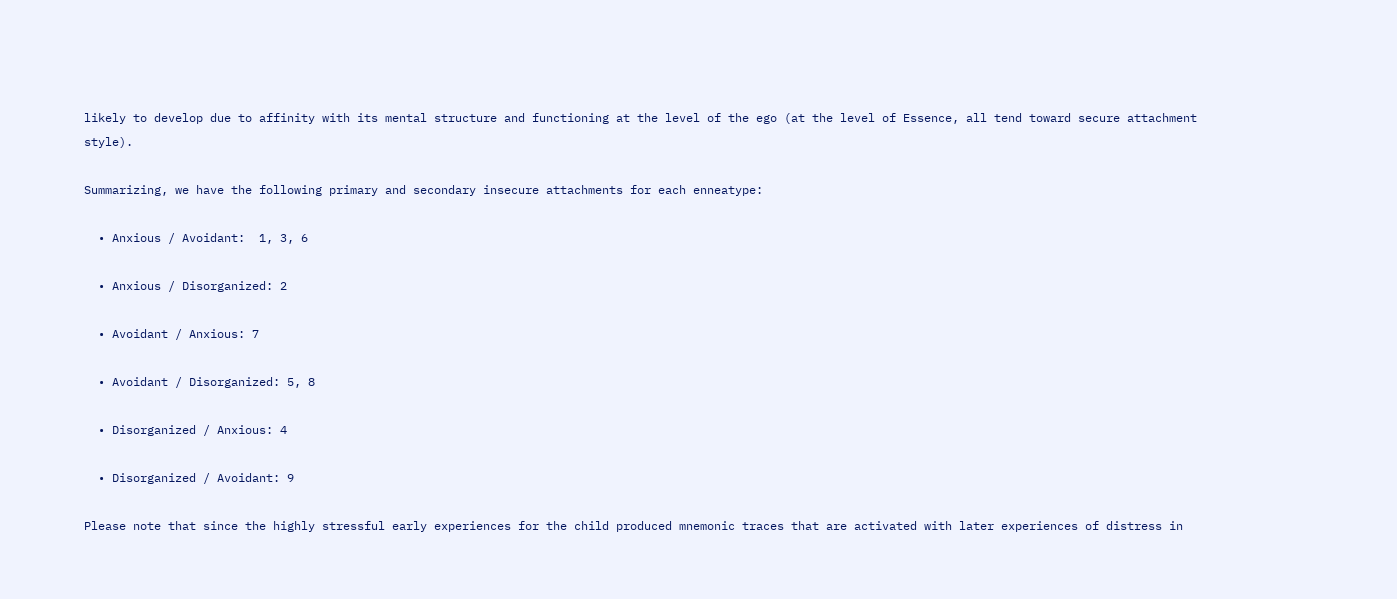likely to develop due to affinity with its mental structure and functioning at the level of the ego (at the level of Essence, all tend toward secure attachment style).

Summarizing, we have the following primary and secondary insecure attachments for each enneatype:

  • Anxious / Avoidant:  1, 3, 6

  • Anxious / Disorganized: 2

  • Avoidant / Anxious: 7

  • Avoidant / Disorganized: 5, 8

  • Disorganized / Anxious: 4

  • Disorganized / Avoidant: 9

Please note that since the highly stressful early experiences for the child produced mnemonic traces that are activated with later experiences of distress in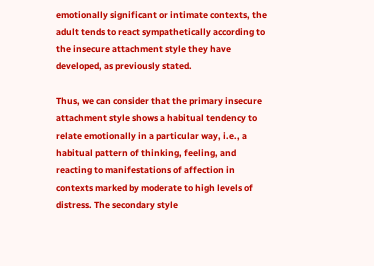emotionally significant or intimate contexts, the adult tends to react sympathetically according to the insecure attachment style they have developed, as previously stated.

Thus, we can consider that the primary insecure attachment style shows a habitual tendency to relate emotionally in a particular way, i.e., a habitual pattern of thinking, feeling, and reacting to manifestations of affection in contexts marked by moderate to high levels of distress. The secondary style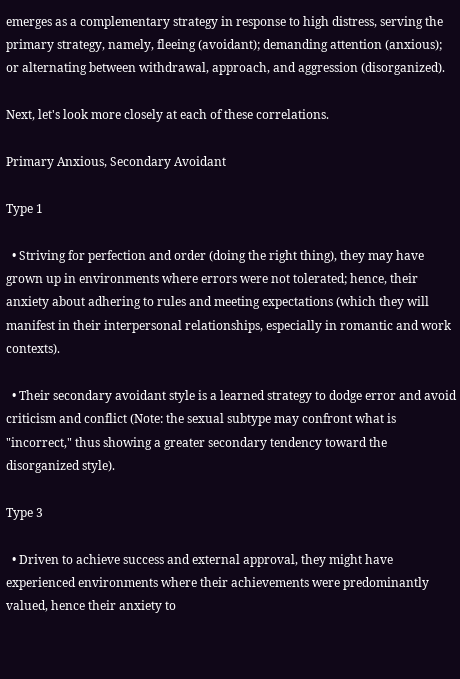emerges as a complementary strategy in response to high distress, serving the primary strategy, namely, fleeing (avoidant); demanding attention (anxious); or alternating between withdrawal, approach, and aggression (disorganized).

Next, let's look more closely at each of these correlations.

Primary Anxious, Secondary Avoidant

Type 1

  • Striving for perfection and order (doing the right thing), they may have grown up in environments where errors were not tolerated; hence, their anxiety about adhering to rules and meeting expectations (which they will manifest in their interpersonal relationships, especially in romantic and work contexts).

  • Their secondary avoidant style is a learned strategy to dodge error and avoid criticism and conflict (Note: the sexual subtype may confront what is "incorrect," thus showing a greater secondary tendency toward the disorganized style).

Type 3

  • Driven to achieve success and external approval, they might have experienced environments where their achievements were predominantly valued, hence their anxiety to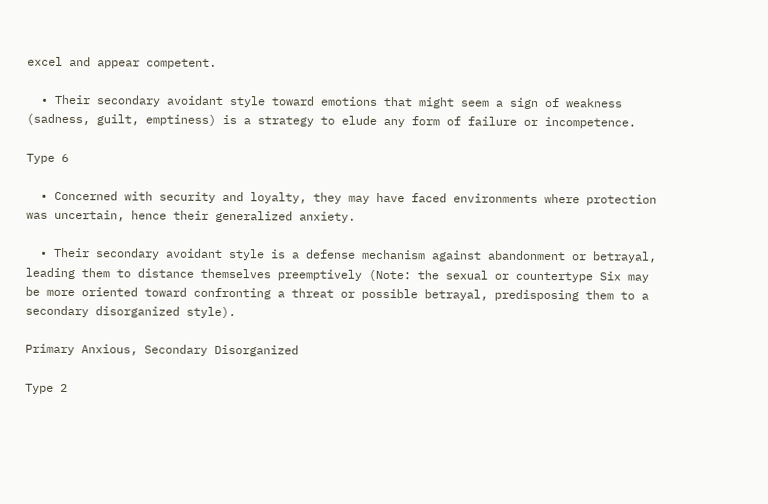excel and appear competent.

  • Their secondary avoidant style toward emotions that might seem a sign of weakness (sadness, guilt, emptiness) is a strategy to elude any form of failure or incompetence.

Type 6

  • Concerned with security and loyalty, they may have faced environments where protection was uncertain, hence their generalized anxiety.

  • Their secondary avoidant style is a defense mechanism against abandonment or betrayal, leading them to distance themselves preemptively (Note: the sexual or countertype Six may be more oriented toward confronting a threat or possible betrayal, predisposing them to a secondary disorganized style).

Primary Anxious, Secondary Disorganized

Type 2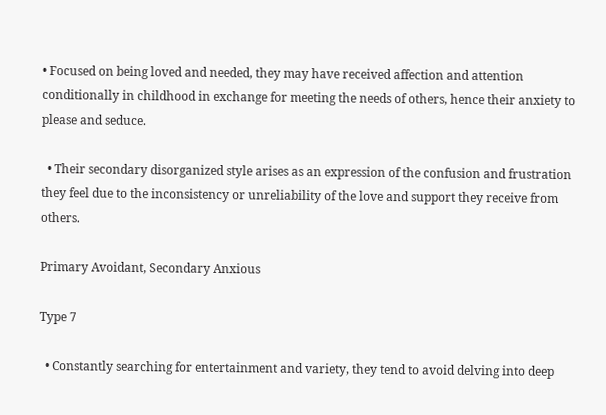• Focused on being loved and needed, they may have received affection and attention conditionally in childhood in exchange for meeting the needs of others, hence their anxiety to please and seduce.

  • Their secondary disorganized style arises as an expression of the confusion and frustration they feel due to the inconsistency or unreliability of the love and support they receive from others.

Primary Avoidant, Secondary Anxious

Type 7

  • Constantly searching for entertainment and variety, they tend to avoid delving into deep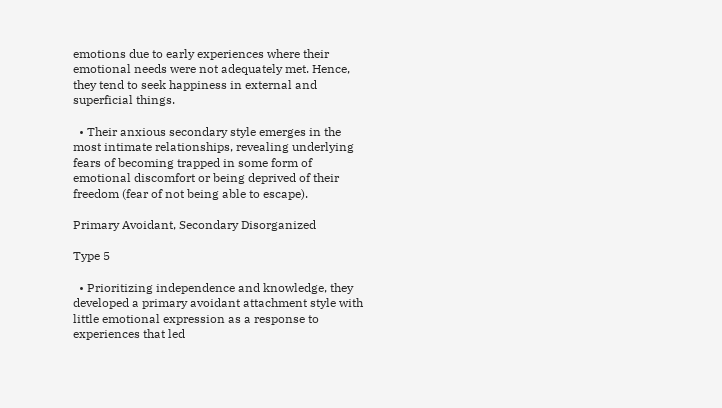emotions due to early experiences where their emotional needs were not adequately met. Hence, they tend to seek happiness in external and superficial things.

  • Their anxious secondary style emerges in the most intimate relationships, revealing underlying fears of becoming trapped in some form of emotional discomfort or being deprived of their freedom (fear of not being able to escape).

Primary Avoidant, Secondary Disorganized

Type 5

  • Prioritizing independence and knowledge, they developed a primary avoidant attachment style with little emotional expression as a response to experiences that led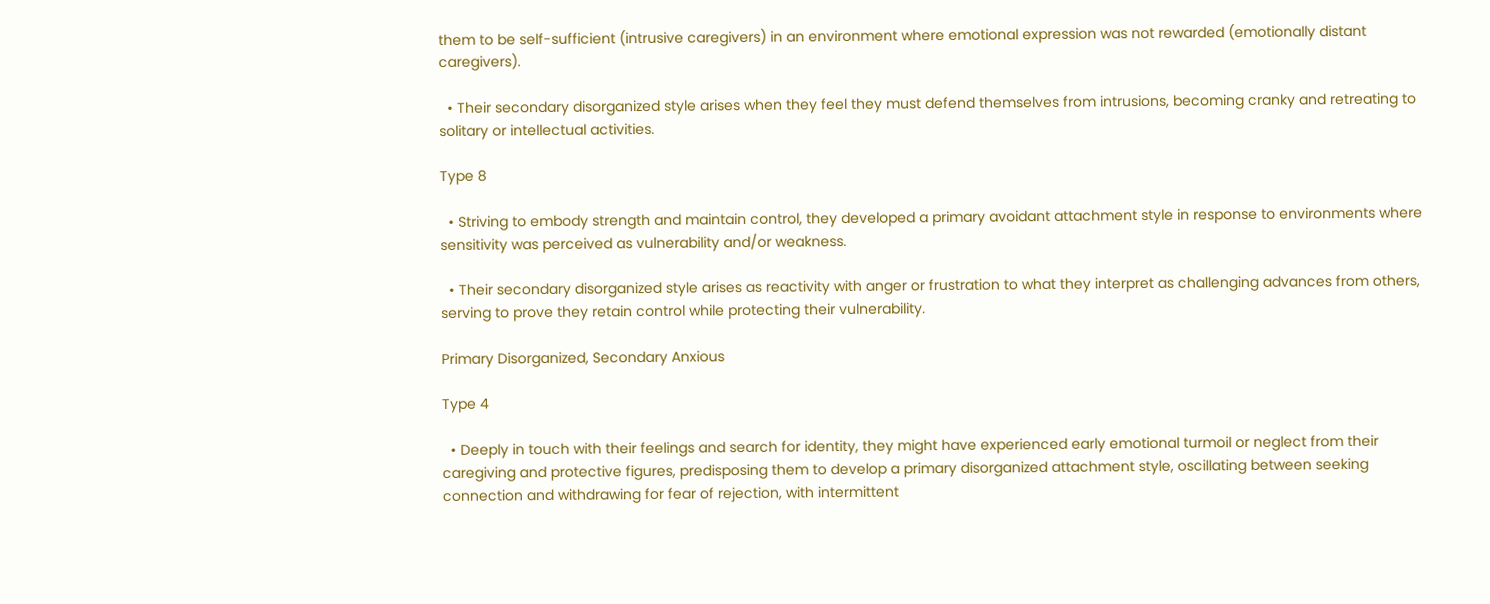them to be self-sufficient (intrusive caregivers) in an environment where emotional expression was not rewarded (emotionally distant caregivers).

  • Their secondary disorganized style arises when they feel they must defend themselves from intrusions, becoming cranky and retreating to solitary or intellectual activities.

Type 8

  • Striving to embody strength and maintain control, they developed a primary avoidant attachment style in response to environments where sensitivity was perceived as vulnerability and/or weakness.

  • Their secondary disorganized style arises as reactivity with anger or frustration to what they interpret as challenging advances from others, serving to prove they retain control while protecting their vulnerability.

Primary Disorganized, Secondary Anxious

Type 4

  • Deeply in touch with their feelings and search for identity, they might have experienced early emotional turmoil or neglect from their caregiving and protective figures, predisposing them to develop a primary disorganized attachment style, oscillating between seeking connection and withdrawing for fear of rejection, with intermittent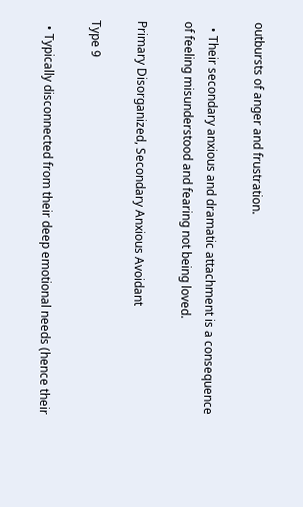outbursts of anger and frustration.

  • Their secondary anxious and dramatic attachment is a consequence of feeling misunderstood and fearing not being loved.

Primary Disorganized, Secondary Anxious Avoidant

Type 9

  • Typically disconnected from their deep emotional needs (hence their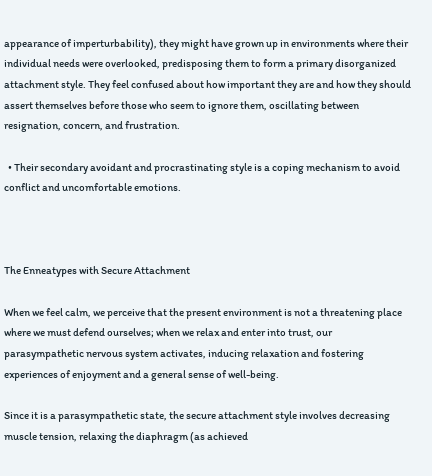appearance of imperturbability), they might have grown up in environments where their individual needs were overlooked, predisposing them to form a primary disorganized attachment style. They feel confused about how important they are and how they should assert themselves before those who seem to ignore them, oscillating between resignation, concern, and frustration.

  • Their secondary avoidant and procrastinating style is a coping mechanism to avoid conflict and uncomfortable emotions.



The Enneatypes with Secure Attachment

When we feel calm, we perceive that the present environment is not a threatening place where we must defend ourselves; when we relax and enter into trust, our parasympathetic nervous system activates, inducing relaxation and fostering experiences of enjoyment and a general sense of well-being.

Since it is a parasympathetic state, the secure attachment style involves decreasing muscle tension, relaxing the diaphragm (as achieved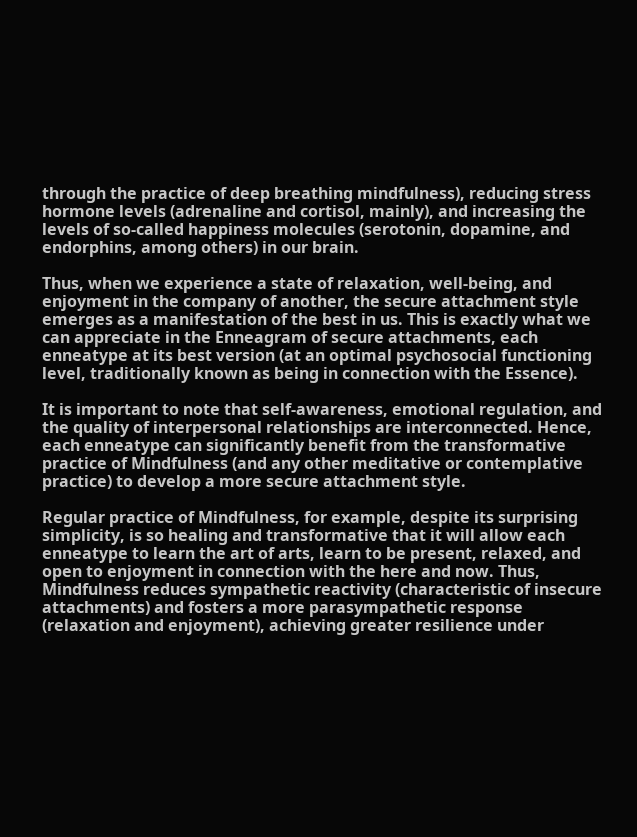through the practice of deep breathing mindfulness), reducing stress hormone levels (adrenaline and cortisol, mainly), and increasing the levels of so-called happiness molecules (serotonin, dopamine, and endorphins, among others) in our brain.

Thus, when we experience a state of relaxation, well-being, and enjoyment in the company of another, the secure attachment style emerges as a manifestation of the best in us. This is exactly what we can appreciate in the Enneagram of secure attachments, each enneatype at its best version (at an optimal psychosocial functioning level, traditionally known as being in connection with the Essence).

It is important to note that self-awareness, emotional regulation, and the quality of interpersonal relationships are interconnected. Hence, each enneatype can significantly benefit from the transformative practice of Mindfulness (and any other meditative or contemplative practice) to develop a more secure attachment style.

Regular practice of Mindfulness, for example, despite its surprising simplicity, is so healing and transformative that it will allow each enneatype to learn the art of arts, learn to be present, relaxed, and open to enjoyment in connection with the here and now. Thus, Mindfulness reduces sympathetic reactivity (characteristic of insecure attachments) and fosters a more parasympathetic response (relaxation and enjoyment), achieving greater resilience under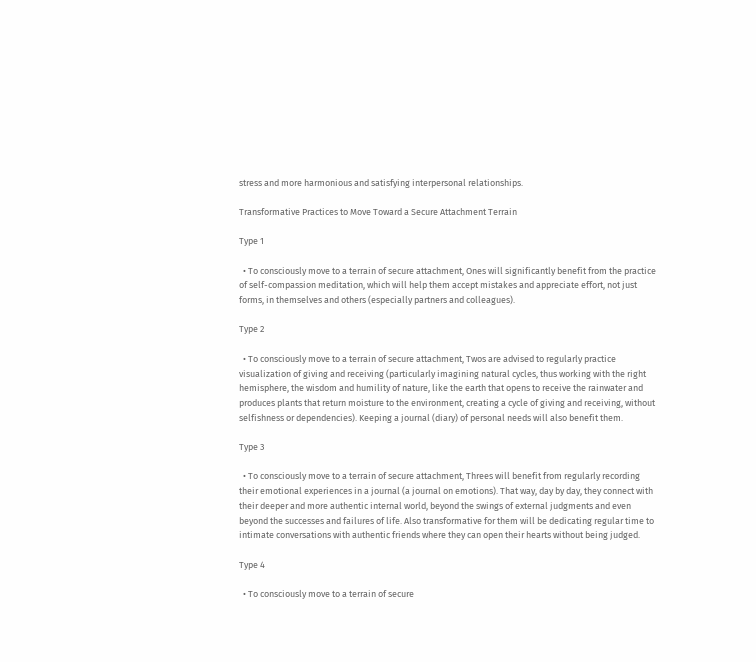stress and more harmonious and satisfying interpersonal relationships.

Transformative Practices to Move Toward a Secure Attachment Terrain

Type 1

  • To consciously move to a terrain of secure attachment, Ones will significantly benefit from the practice of self-compassion meditation, which will help them accept mistakes and appreciate effort, not just forms, in themselves and others (especially partners and colleagues).

Type 2

  • To consciously move to a terrain of secure attachment, Twos are advised to regularly practice visualization of giving and receiving (particularly imagining natural cycles, thus working with the right hemisphere, the wisdom and humility of nature, like the earth that opens to receive the rainwater and produces plants that return moisture to the environment, creating a cycle of giving and receiving, without selfishness or dependencies). Keeping a journal (diary) of personal needs will also benefit them.

Type 3

  • To consciously move to a terrain of secure attachment, Threes will benefit from regularly recording their emotional experiences in a journal (a journal on emotions). That way, day by day, they connect with their deeper and more authentic internal world, beyond the swings of external judgments and even beyond the successes and failures of life. Also transformative for them will be dedicating regular time to intimate conversations with authentic friends where they can open their hearts without being judged.

Type 4

  • To consciously move to a terrain of secure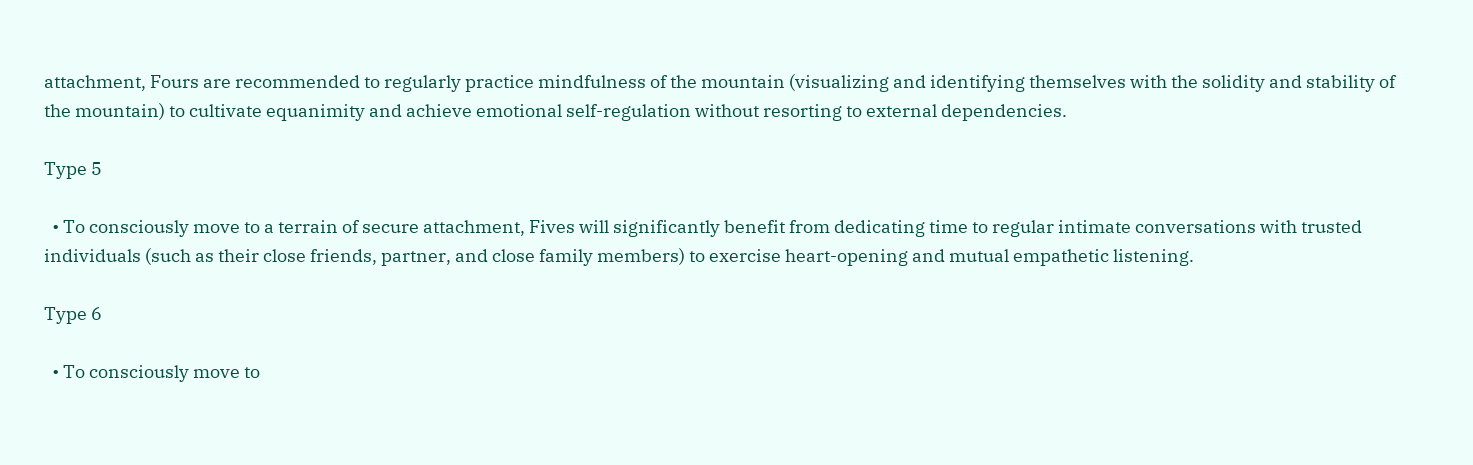attachment, Fours are recommended to regularly practice mindfulness of the mountain (visualizing and identifying themselves with the solidity and stability of the mountain) to cultivate equanimity and achieve emotional self-regulation without resorting to external dependencies.

Type 5

  • To consciously move to a terrain of secure attachment, Fives will significantly benefit from dedicating time to regular intimate conversations with trusted individuals (such as their close friends, partner, and close family members) to exercise heart-opening and mutual empathetic listening.

Type 6

  • To consciously move to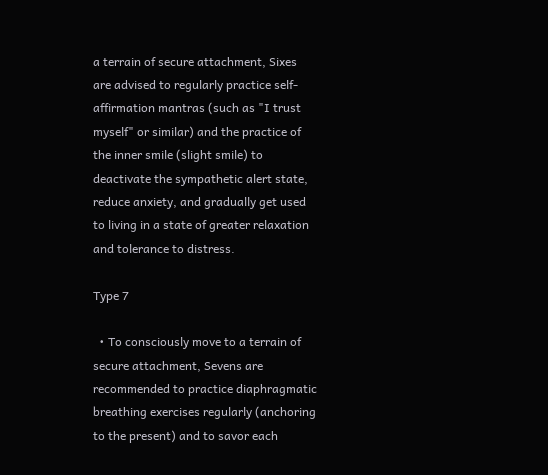a terrain of secure attachment, Sixes are advised to regularly practice self-affirmation mantras (such as "I trust myself" or similar) and the practice of the inner smile (slight smile) to deactivate the sympathetic alert state, reduce anxiety, and gradually get used to living in a state of greater relaxation and tolerance to distress.

Type 7

  • To consciously move to a terrain of secure attachment, Sevens are recommended to practice diaphragmatic breathing exercises regularly (anchoring to the present) and to savor each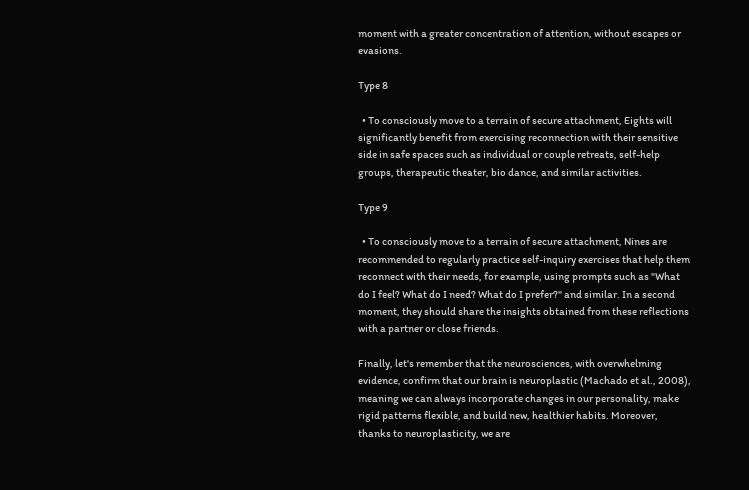moment with a greater concentration of attention, without escapes or evasions.

Type 8

  • To consciously move to a terrain of secure attachment, Eights will significantly benefit from exercising reconnection with their sensitive side in safe spaces such as individual or couple retreats, self-help groups, therapeutic theater, bio dance, and similar activities.

Type 9

  • To consciously move to a terrain of secure attachment, Nines are recommended to regularly practice self-inquiry exercises that help them reconnect with their needs, for example, using prompts such as "What do I feel? What do I need? What do I prefer?" and similar. In a second moment, they should share the insights obtained from these reflections with a partner or close friends.

Finally, let's remember that the neurosciences, with overwhelming evidence, confirm that our brain is neuroplastic (Machado et al., 2008), meaning we can always incorporate changes in our personality, make rigid patterns flexible, and build new, healthier habits. Moreover, thanks to neuroplasticity, we are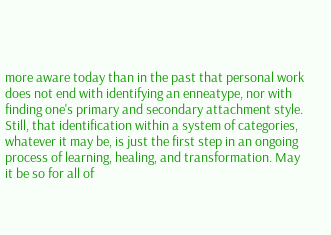more aware today than in the past that personal work does not end with identifying an enneatype, nor with finding one's primary and secondary attachment style. Still, that identification within a system of categories, whatever it may be, is just the first step in an ongoing process of learning, healing, and transformation. May it be so for all of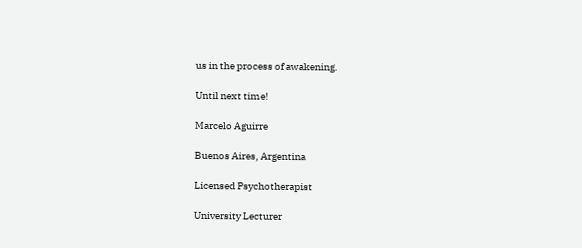us in the process of awakening.

Until next time!

Marcelo Aguirre

Buenos Aires, Argentina

Licensed Psychotherapist

University Lecturer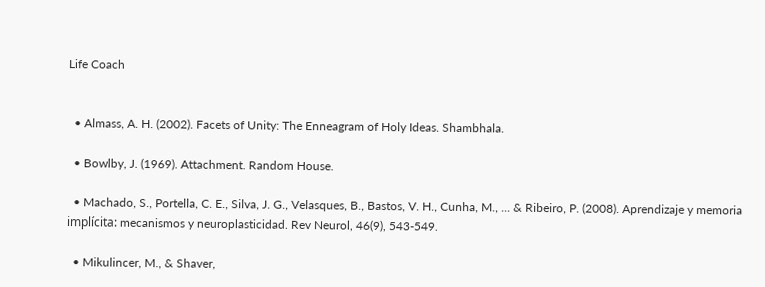Life Coach


  • Almass, A. H. (2002). Facets of Unity: The Enneagram of Holy Ideas. Shambhala.

  • Bowlby, J. (1969). Attachment. Random House.

  • Machado, S., Portella, C. E., Silva, J. G., Velasques, B., Bastos, V. H., Cunha, M., ... & Ribeiro, P. (2008). Aprendizaje y memoria implícita: mecanismos y neuroplasticidad. Rev Neurol, 46(9), 543-549.

  • Mikulincer, M., & Shaver,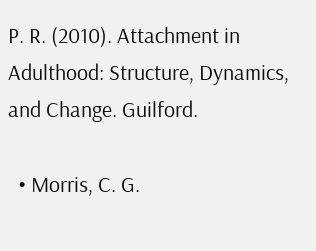P. R. (2010). Attachment in Adulthood: Structure, Dynamics, and Change. Guilford.

  • Morris, C. G.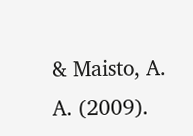& Maisto, A. A. (2009).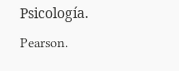Psicología. Pearson.